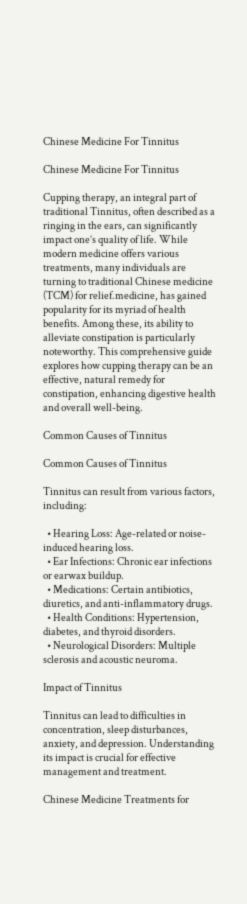Chinese Medicine For Tinnitus

Chinese Medicine For Tinnitus

Cupping therapy, an integral part of traditional Tinnitus, often described as a ringing in the ears, can significantly impact one’s quality of life. While modern medicine offers various treatments, many individuals are turning to traditional Chinese medicine (TCM) for relief.medicine, has gained popularity for its myriad of health benefits. Among these, its ability to alleviate constipation is particularly noteworthy. This comprehensive guide explores how cupping therapy can be an effective, natural remedy for constipation, enhancing digestive health and overall well-being.

Common Causes of Tinnitus

Common Causes of Tinnitus

Tinnitus can result from various factors, including:

  • Hearing Loss: Age-related or noise-induced hearing loss.
  • Ear Infections: Chronic ear infections or earwax buildup.
  • Medications: Certain antibiotics, diuretics, and anti-inflammatory drugs.
  • Health Conditions: Hypertension, diabetes, and thyroid disorders.
  • Neurological Disorders: Multiple sclerosis and acoustic neuroma.

Impact of Tinnitus

Tinnitus can lead to difficulties in concentration, sleep disturbances, anxiety, and depression. Understanding its impact is crucial for effective management and treatment.

Chinese Medicine Treatments for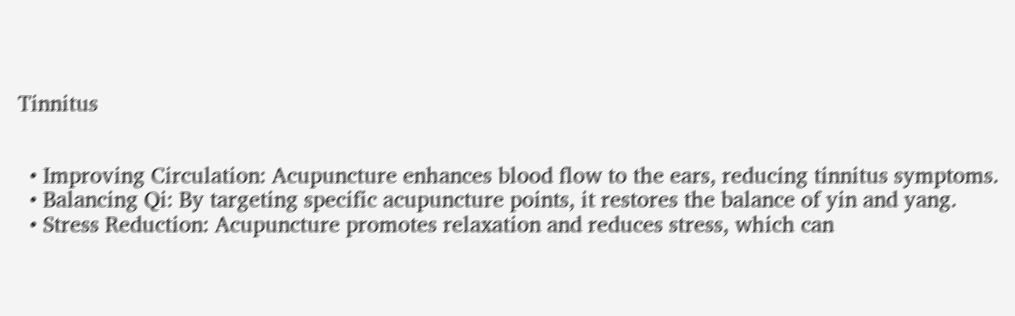Tinnitus


  • Improving Circulation: Acupuncture enhances blood flow to the ears, reducing tinnitus symptoms.
  • Balancing Qi: By targeting specific acupuncture points, it restores the balance of yin and yang.
  • Stress Reduction: Acupuncture promotes relaxation and reduces stress, which can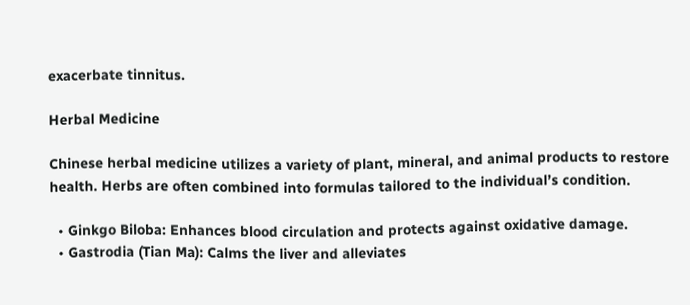exacerbate tinnitus.

Herbal Medicine

Chinese herbal medicine utilizes a variety of plant, mineral, and animal products to restore health. Herbs are often combined into formulas tailored to the individual’s condition.

  • Ginkgo Biloba: Enhances blood circulation and protects against oxidative damage.
  • Gastrodia (Tian Ma): Calms the liver and alleviates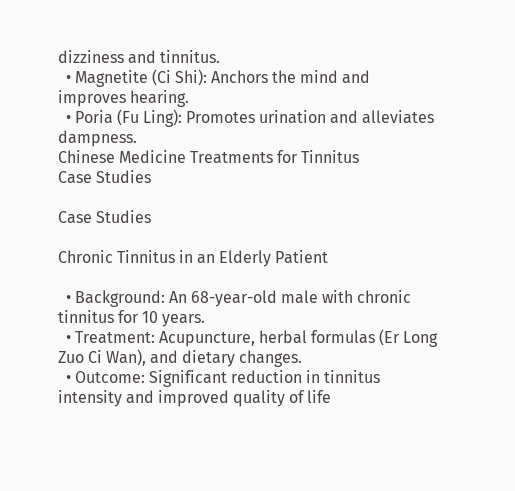dizziness and tinnitus.
  • Magnetite (Ci Shi): Anchors the mind and improves hearing.
  • Poria (Fu Ling): Promotes urination and alleviates dampness.
Chinese Medicine Treatments for Tinnitus
Case Studies

Case Studies

Chronic Tinnitus in an Elderly Patient

  • Background: An 68-year-old male with chronic tinnitus for 10 years.
  • Treatment: Acupuncture, herbal formulas (Er Long Zuo Ci Wan), and dietary changes.
  • Outcome: Significant reduction in tinnitus intensity and improved quality of life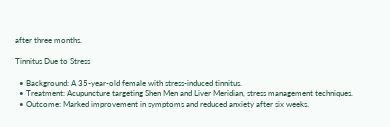after three months.

Tinnitus Due to Stress

  • Background: A 35-year-old female with stress-induced tinnitus.
  • Treatment: Acupuncture targeting Shen Men and Liver Meridian, stress management techniques.
  • Outcome: Marked improvement in symptoms and reduced anxiety after six weeks.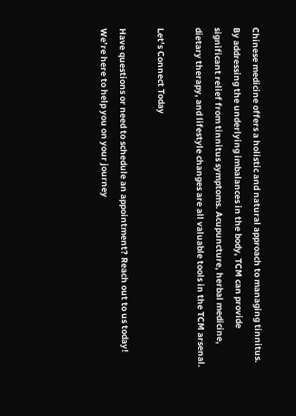Chinese medicine offers a holistic and natural approach to managing tinnitus. By addressing the underlying imbalances in the body, TCM can provide significant relief from tinnitus symptoms. Acupuncture, herbal medicine, dietary therapy, and lifestyle changes are all valuable tools in the TCM arsenal.

Let’s Connect Today

Have questions or need to schedule an appointment? Reach out to us today! We’re here to help you on your journey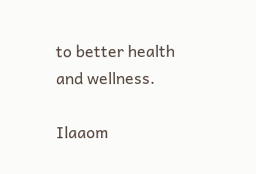to better health and wellness.

Ilaaom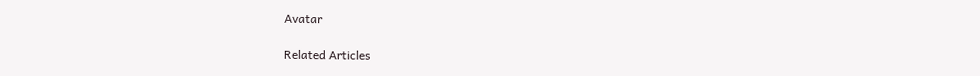Avatar

Related Articles